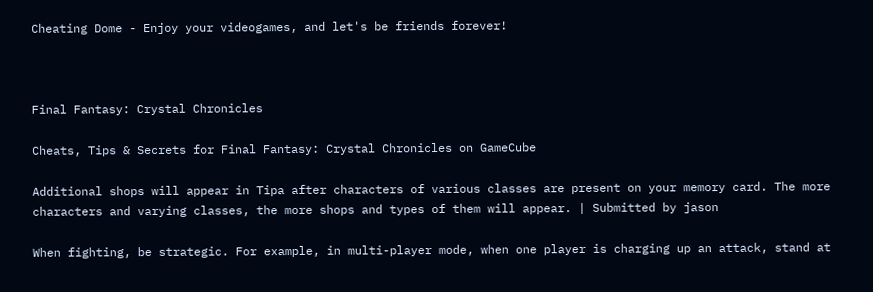Cheating Dome - Enjoy your videogames, and let's be friends forever!



Final Fantasy: Crystal Chronicles

Cheats, Tips & Secrets for Final Fantasy: Crystal Chronicles on GameCube

Additional shops will appear in Tipa after characters of various classes are present on your memory card. The more characters and varying classes, the more shops and types of them will appear. | Submitted by jason

When fighting, be strategic. For example, in multi-player mode, when one player is charging up an attack, stand at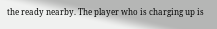the ready nearby. The player who is charging up is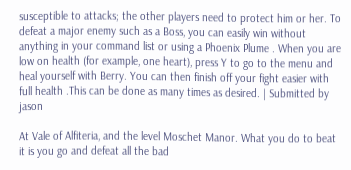susceptible to attacks; the other players need to protect him or her. To defeat a major enemy such as a Boss, you can easily win without anything in your command list or using a Phoenix Plume . When you are low on health (for example, one heart), press Y to go to the menu and heal yourself with Berry. You can then finish off your fight easier with full health .This can be done as many times as desired. | Submitted by jason

At Vale of Alfiteria, and the level Moschet Manor. What you do to beat it is you go and defeat all the bad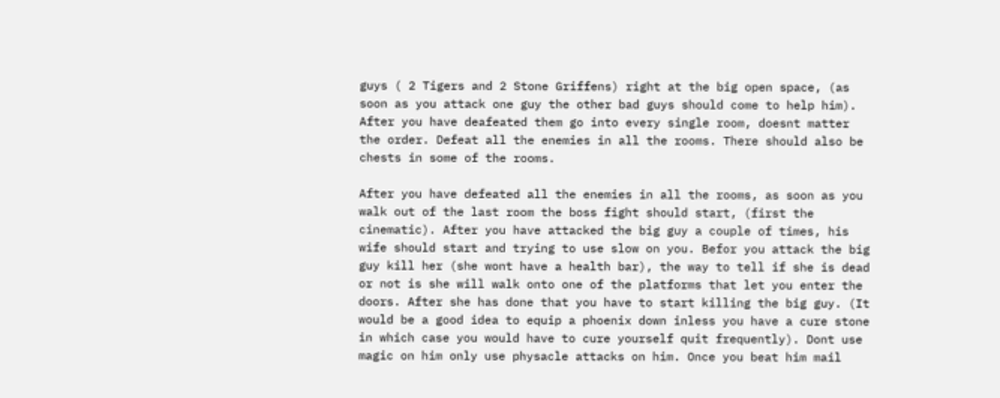guys ( 2 Tigers and 2 Stone Griffens) right at the big open space, (as soon as you attack one guy the other bad guys should come to help him). After you have deafeated them go into every single room, doesnt matter the order. Defeat all the enemies in all the rooms. There should also be chests in some of the rooms.

After you have defeated all the enemies in all the rooms, as soon as you walk out of the last room the boss fight should start, (first the cinematic). After you have attacked the big guy a couple of times, his wife should start and trying to use slow on you. Befor you attack the big guy kill her (she wont have a health bar), the way to tell if she is dead or not is she will walk onto one of the platforms that let you enter the doors. After she has done that you have to start killing the big guy. (It would be a good idea to equip a phoenix down inless you have a cure stone in which case you would have to cure yourself quit frequently). Dont use magic on him only use physacle attacks on him. Once you beat him mail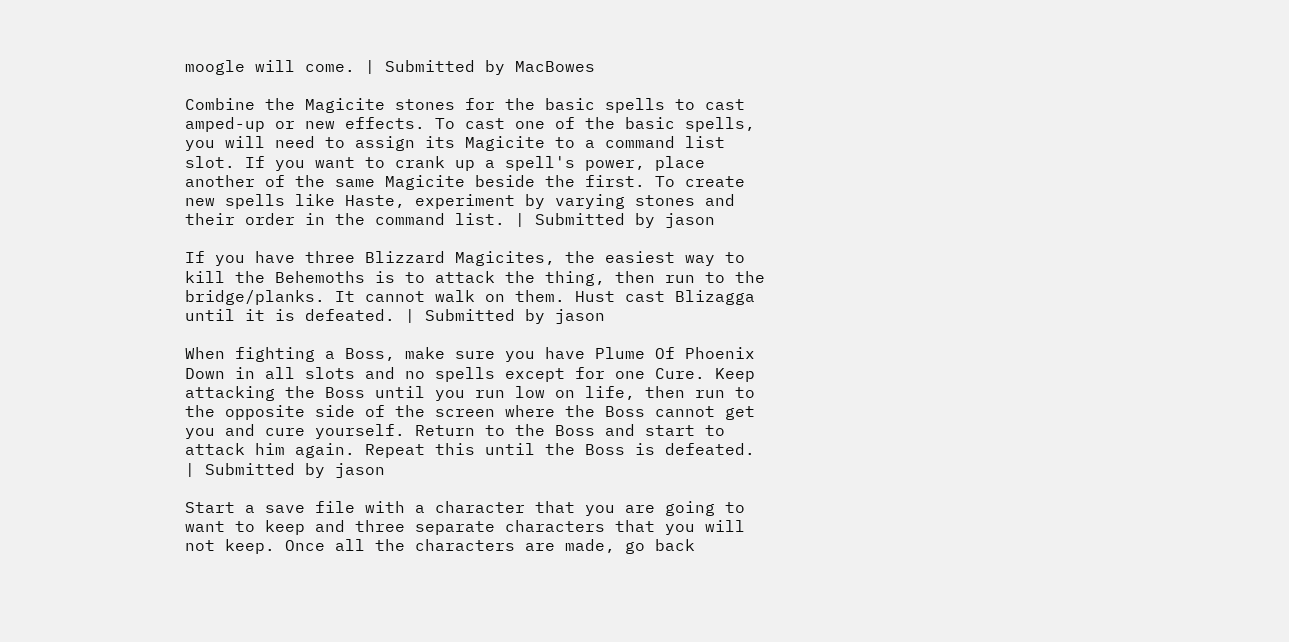moogle will come. | Submitted by MacBowes

Combine the Magicite stones for the basic spells to cast amped-up or new effects. To cast one of the basic spells, you will need to assign its Magicite to a command list slot. If you want to crank up a spell's power, place another of the same Magicite beside the first. To create new spells like Haste, experiment by varying stones and their order in the command list. | Submitted by jason

If you have three Blizzard Magicites, the easiest way to kill the Behemoths is to attack the thing, then run to the bridge/planks. It cannot walk on them. Hust cast Blizagga until it is defeated. | Submitted by jason

When fighting a Boss, make sure you have Plume Of Phoenix Down in all slots and no spells except for one Cure. Keep attacking the Boss until you run low on life, then run to the opposite side of the screen where the Boss cannot get you and cure yourself. Return to the Boss and start to attack him again. Repeat this until the Boss is defeated. | Submitted by jason

Start a save file with a character that you are going to want to keep and three separate characters that you will not keep. Once all the characters are made, go back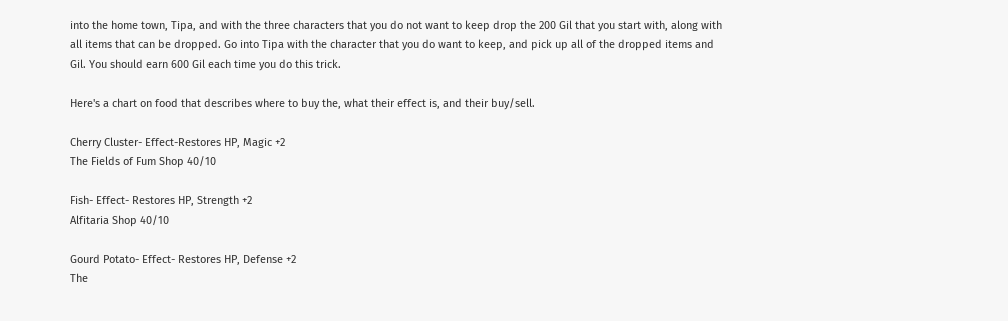into the home town, Tipa, and with the three characters that you do not want to keep drop the 200 Gil that you start with, along with all items that can be dropped. Go into Tipa with the character that you do want to keep, and pick up all of the dropped items and Gil. You should earn 600 Gil each time you do this trick.

Here's a chart on food that describes where to buy the, what their effect is, and their buy/sell.

Cherry Cluster- Effect-Restores HP, Magic +2
The Fields of Fum Shop 40/10

Fish- Effect- Restores HP, Strength +2
Alfitaria Shop 40/10

Gourd Potato- Effect- Restores HP, Defense +2
The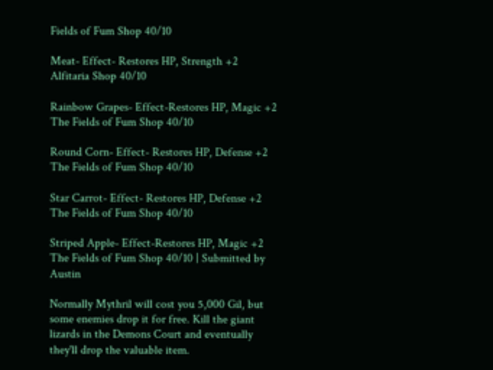Fields of Fum Shop 40/10

Meat- Effect- Restores HP, Strength +2
Alfitaria Shop 40/10

Rainbow Grapes- Effect-Restores HP, Magic +2
The Fields of Fum Shop 40/10

Round Corn- Effect- Restores HP, Defense +2
The Fields of Fum Shop 40/10

Star Carrot- Effect- Restores HP, Defense +2
The Fields of Fum Shop 40/10

Striped Apple- Effect-Restores HP, Magic +2
The Fields of Fum Shop 40/10 | Submitted by Austin

Normally Mythril will cost you 5,000 Gil, but some enemies drop it for free. Kill the giant lizards in the Demons Court and eventually they'll drop the valuable item.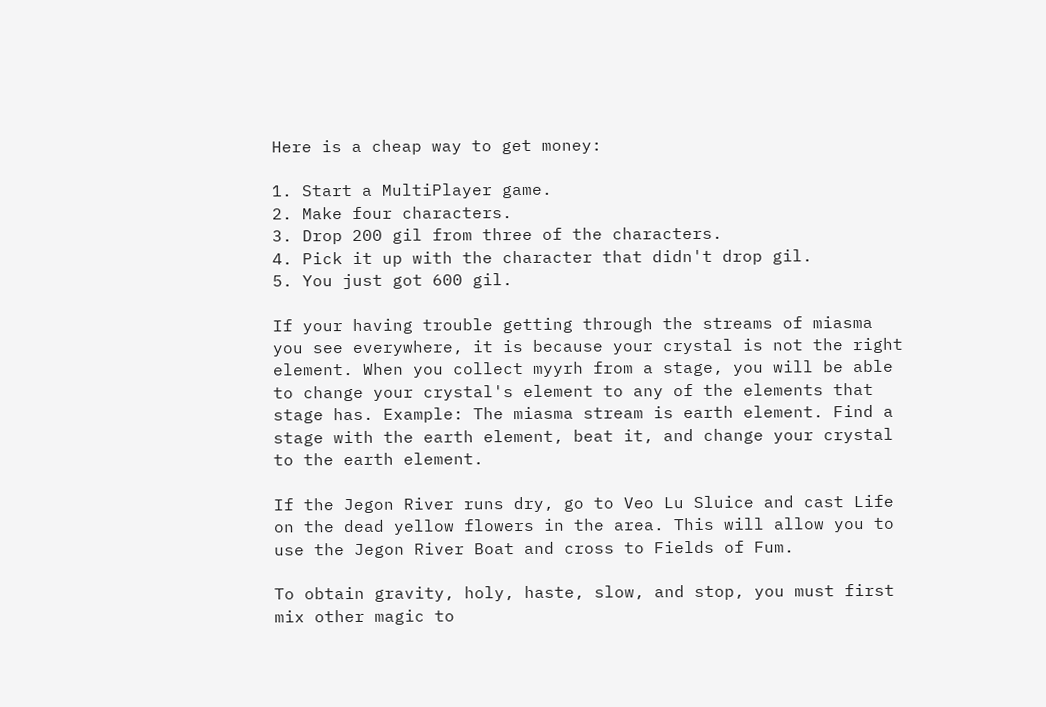Here is a cheap way to get money:

1. Start a MultiPlayer game.
2. Make four characters.
3. Drop 200 gil from three of the characters.
4. Pick it up with the character that didn't drop gil.
5. You just got 600 gil.

If your having trouble getting through the streams of miasma you see everywhere, it is because your crystal is not the right element. When you collect myyrh from a stage, you will be able to change your crystal's element to any of the elements that stage has. Example: The miasma stream is earth element. Find a stage with the earth element, beat it, and change your crystal to the earth element.

If the Jegon River runs dry, go to Veo Lu Sluice and cast Life on the dead yellow flowers in the area. This will allow you to use the Jegon River Boat and cross to Fields of Fum.

To obtain gravity, holy, haste, slow, and stop, you must first mix other magic to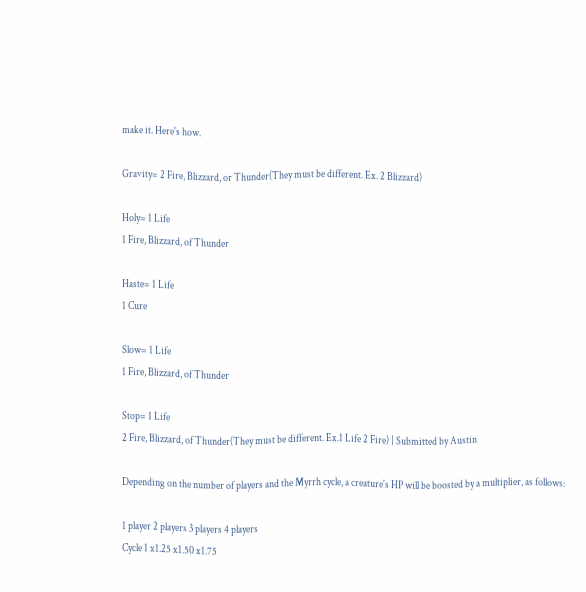make it. Here's how.

Gravity= 2 Fire, Blizzard, or Thunder(They must be different. Ex. 2 Blizzard)

Holy= 1 Life
1 Fire, Blizzard, of Thunder

Haste= 1 Life
1 Cure

Slow= 1 Life
1 Fire, Blizzard, of Thunder

Stop= 1 Life
2 Fire, Blizzard, of Thunder(They must be different. Ex.1 Life 2 Fire) | Submitted by Austin

Depending on the number of players and the Myrrh cycle, a creature's HP will be boosted by a multiplier, as follows:

1 player 2 players 3 players 4 players
Cycle 1 x1.25 x1.50 x1.75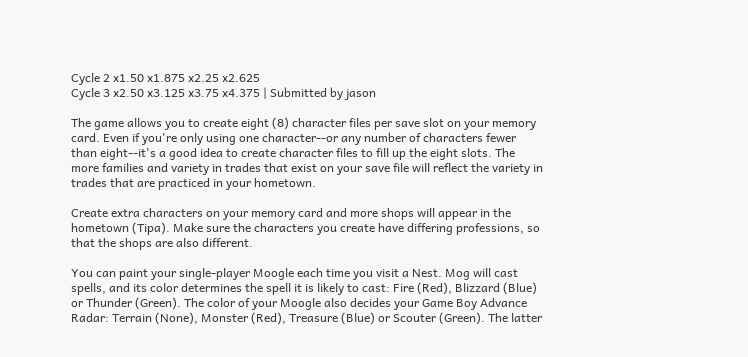Cycle 2 x1.50 x1.875 x2.25 x2.625
Cycle 3 x2.50 x3.125 x3.75 x4.375 | Submitted by jason

The game allows you to create eight (8) character files per save slot on your memory card. Even if you're only using one character--or any number of characters fewer than eight--it's a good idea to create character files to fill up the eight slots. The more families and variety in trades that exist on your save file will reflect the variety in trades that are practiced in your hometown.

Create extra characters on your memory card and more shops will appear in the hometown (Tipa). Make sure the characters you create have differing professions, so that the shops are also different.

You can paint your single-player Moogle each time you visit a Nest. Mog will cast spells, and its color determines the spell it is likely to cast: Fire (Red), Blizzard (Blue) or Thunder (Green). The color of your Moogle also decides your Game Boy Advance Radar: Terrain (None), Monster (Red), Treasure (Blue) or Scouter (Green). The latter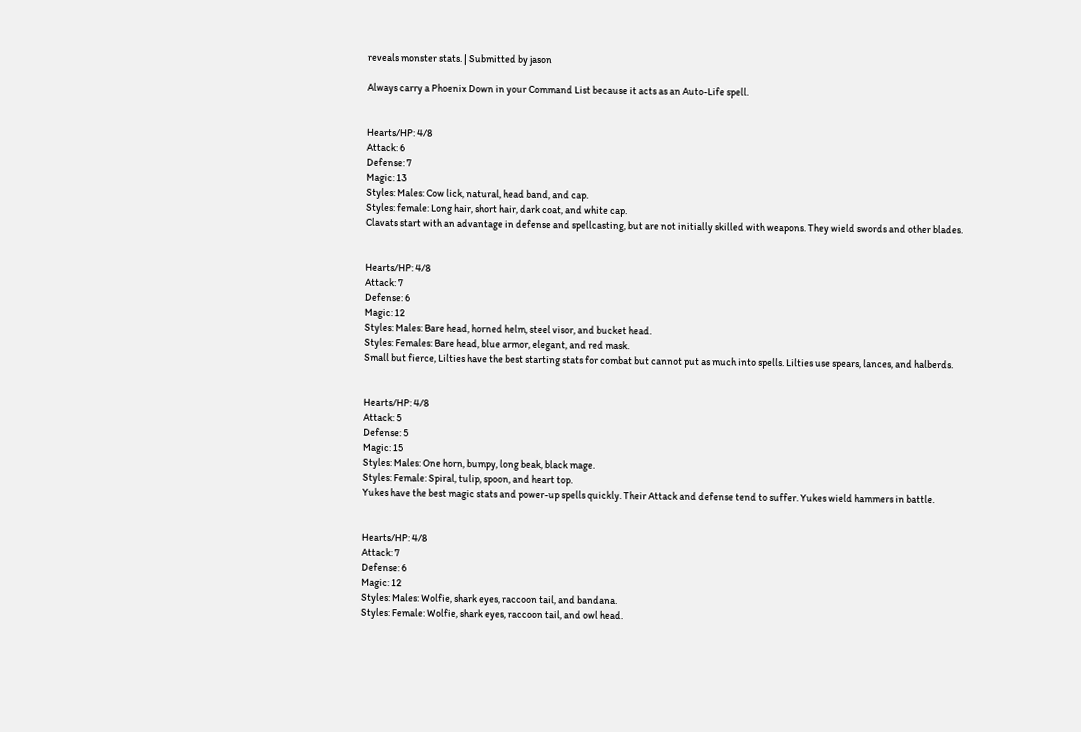reveals monster stats. | Submitted by jason

Always carry a Phoenix Down in your Command List because it acts as an Auto-Life spell.


Hearts/HP: 4/8
Attack: 6
Defense: 7
Magic: 13
Styles: Males: Cow lick, natural, head band, and cap.
Styles: female: Long hair, short hair, dark coat, and white cap.
Clavats start with an advantage in defense and spellcasting, but are not initially skilled with weapons. They wield swords and other blades.


Hearts/HP: 4/8
Attack: 7
Defense: 6
Magic: 12
Styles: Males: Bare head, horned helm, steel visor, and bucket head.
Styles: Females: Bare head, blue armor, elegant, and red mask.
Small but fierce, Lilties have the best starting stats for combat but cannot put as much into spells. Lilties use spears, lances, and halberds.


Hearts/HP: 4/8
Attack: 5
Defense: 5
Magic: 15
Styles: Males: One horn, bumpy, long beak, black mage.
Styles: Female: Spiral, tulip, spoon, and heart top.
Yukes have the best magic stats and power-up spells quickly. Their Attack and defense tend to suffer. Yukes wield hammers in battle.


Hearts/HP: 4/8
Attack: 7
Defense: 6
Magic: 12
Styles: Males: Wolfie, shark eyes, raccoon tail, and bandana.
Styles: Female: Wolfie, shark eyes, raccoon tail, and owl head.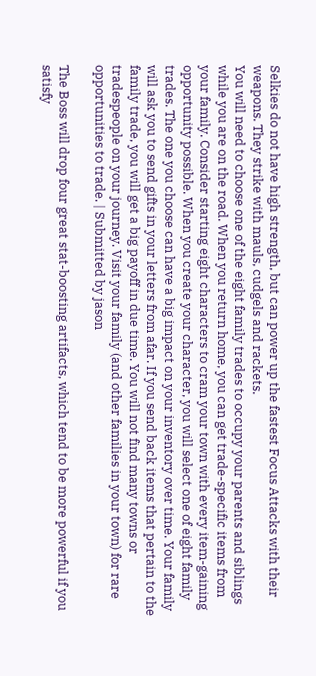Selkies do not have high strength, but can power up the fastest Focus Attacks with their weapons. They strike with mauls, cudgels and rackets.
You will need to choose one of the eight family trades to occupy your parents and siblings while you are on the road. When you return home, you can get trade-specific items from your family. Consider starting eight characters to cram your town with every item-gaining opportunity possible. When you create your character, you will select one of eight family trades. The one you choose can have a big impact on your inventory over time. Your family will ask you to send gifts in your letters from afar. If you send back items that pertain to the family trade, you will get a big payoff in due time. You will not find many towns or tradespeople on your journey. Visit your family (and other families in your town) for rare opportunities to trade. | Submitted by jason

The Boss will drop four great stat-boosting artifacts, which tend to be more powerful if you satisfy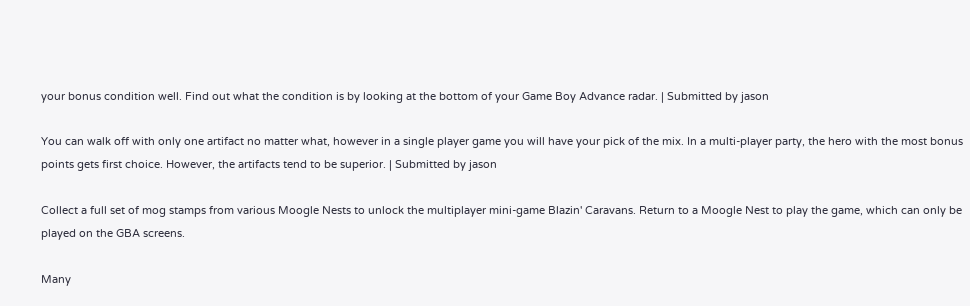your bonus condition well. Find out what the condition is by looking at the bottom of your Game Boy Advance radar. | Submitted by jason

You can walk off with only one artifact no matter what, however in a single player game you will have your pick of the mix. In a multi-player party, the hero with the most bonus points gets first choice. However, the artifacts tend to be superior. | Submitted by jason

Collect a full set of mog stamps from various Moogle Nests to unlock the multiplayer mini-game Blazin' Caravans. Return to a Moogle Nest to play the game, which can only be played on the GBA screens.

Many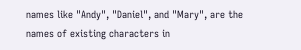names like "Andy", "Daniel", and "Mary", are the names of existing characters in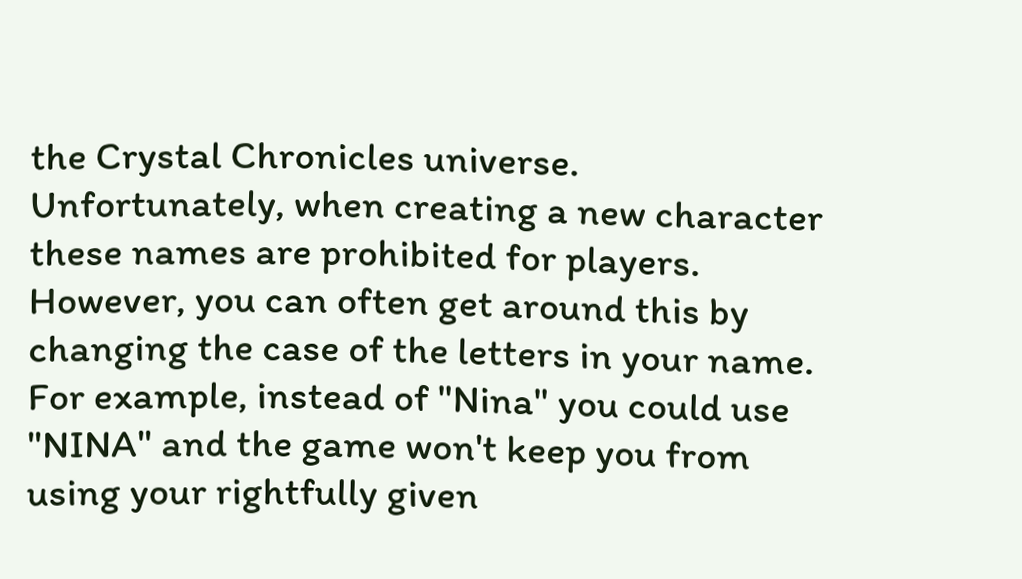the Crystal Chronicles universe. Unfortunately, when creating a new character these names are prohibited for players. However, you can often get around this by changing the case of the letters in your name. For example, instead of "Nina" you could use "NINA" and the game won't keep you from using your rightfully given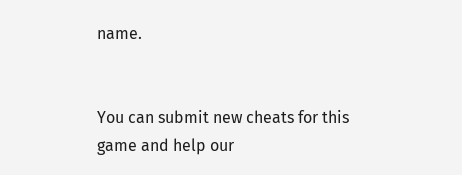name.


You can submit new cheats for this game and help our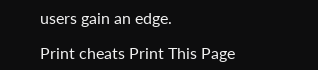users gain an edge.

Print cheats Print This Page